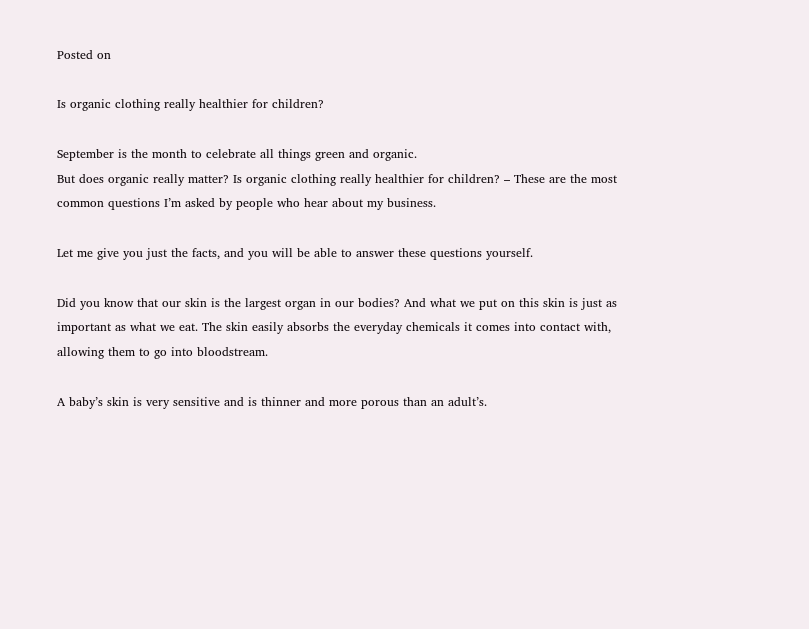Posted on

Is organic clothing really healthier for children?

September is the month to celebrate all things green and organic.
But does organic really matter? Is organic clothing really healthier for children? – These are the most common questions I’m asked by people who hear about my business.

Let me give you just the facts, and you will be able to answer these questions yourself.

Did you know that our skin is the largest organ in our bodies? And what we put on this skin is just as important as what we eat. The skin easily absorbs the everyday chemicals it comes into contact with, allowing them to go into bloodstream.

A baby’s skin is very sensitive and is thinner and more porous than an adult’s.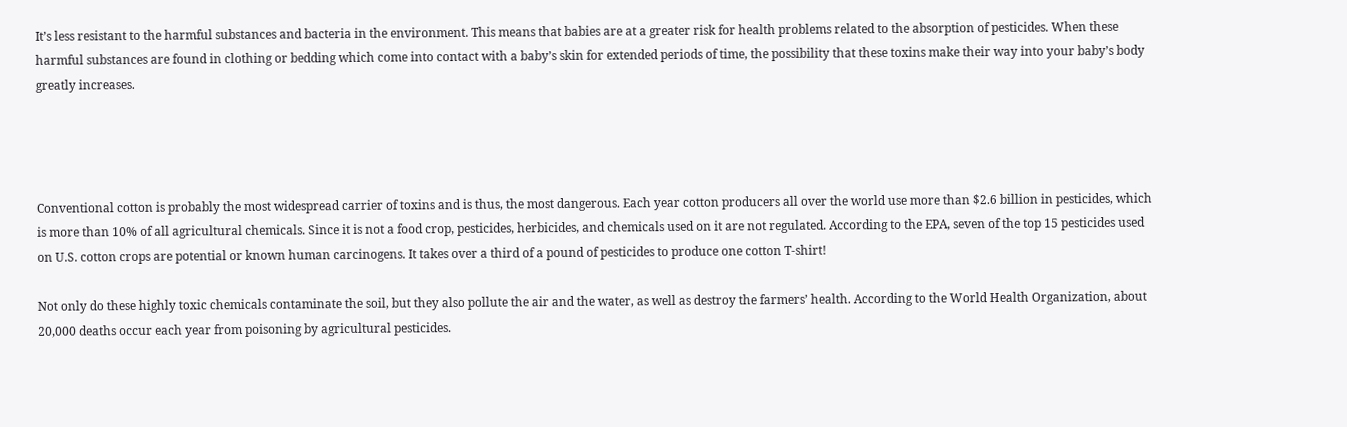It’s less resistant to the harmful substances and bacteria in the environment. This means that babies are at a greater risk for health problems related to the absorption of pesticides. When these harmful substances are found in clothing or bedding which come into contact with a baby’s skin for extended periods of time, the possibility that these toxins make their way into your baby’s body greatly increases.




Conventional cotton is probably the most widespread carrier of toxins and is thus, the most dangerous. Each year cotton producers all over the world use more than $2.6 billion in pesticides, which is more than 10% of all agricultural chemicals. Since it is not a food crop, pesticides, herbicides, and chemicals used on it are not regulated. According to the EPA, seven of the top 15 pesticides used on U.S. cotton crops are potential or known human carcinogens. It takes over a third of a pound of pesticides to produce one cotton T-shirt!

Not only do these highly toxic chemicals contaminate the soil, but they also pollute the air and the water, as well as destroy the farmers’ health. According to the World Health Organization, about 20,000 deaths occur each year from poisoning by agricultural pesticides.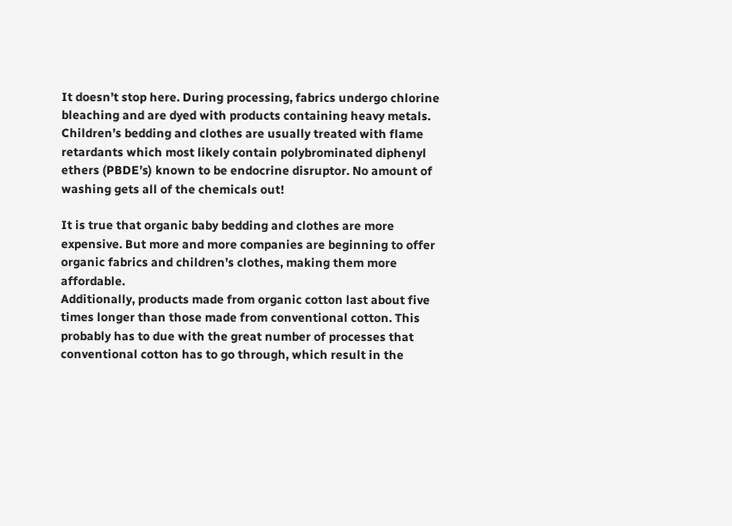It doesn’t stop here. During processing, fabrics undergo chlorine bleaching and are dyed with products containing heavy metals. Children’s bedding and clothes are usually treated with flame retardants which most likely contain polybrominated diphenyl ethers (PBDE’s) known to be endocrine disruptor. No amount of washing gets all of the chemicals out!

It is true that organic baby bedding and clothes are more expensive. But more and more companies are beginning to offer organic fabrics and children’s clothes, making them more affordable.
Additionally, products made from organic cotton last about five times longer than those made from conventional cotton. This probably has to due with the great number of processes that conventional cotton has to go through, which result in the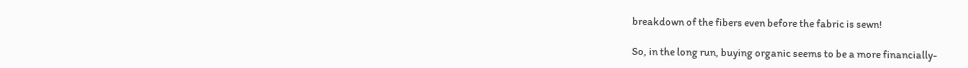breakdown of the fibers even before the fabric is sewn!

So, in the long run, buying organic seems to be a more financially-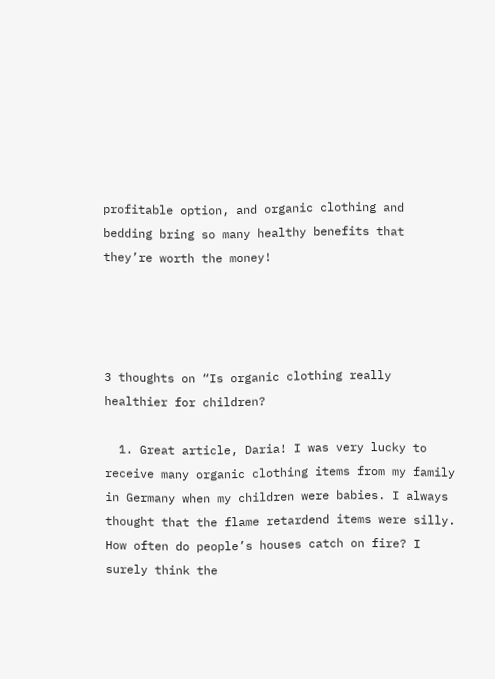profitable option, and organic clothing and bedding bring so many healthy benefits that they’re worth the money!




3 thoughts on “Is organic clothing really healthier for children?

  1. Great article, Daria! I was very lucky to receive many organic clothing items from my family in Germany when my children were babies. I always thought that the flame retardend items were silly. How often do people’s houses catch on fire? I surely think the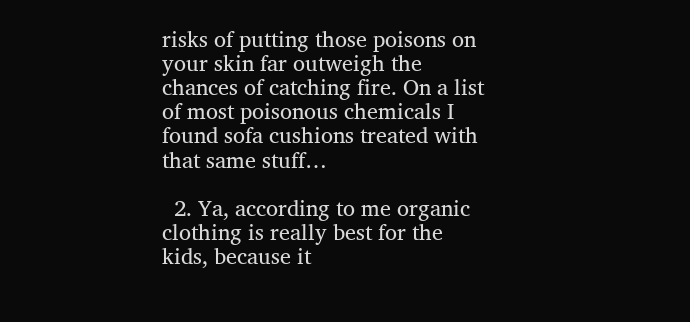risks of putting those poisons on your skin far outweigh the chances of catching fire. On a list of most poisonous chemicals I found sofa cushions treated with that same stuff…

  2. Ya, according to me organic clothing is really best for the kids, because it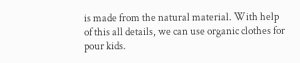is made from the natural material. With help of this all details, we can use organic clothes for pour kids.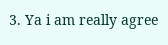3. Ya i am really agree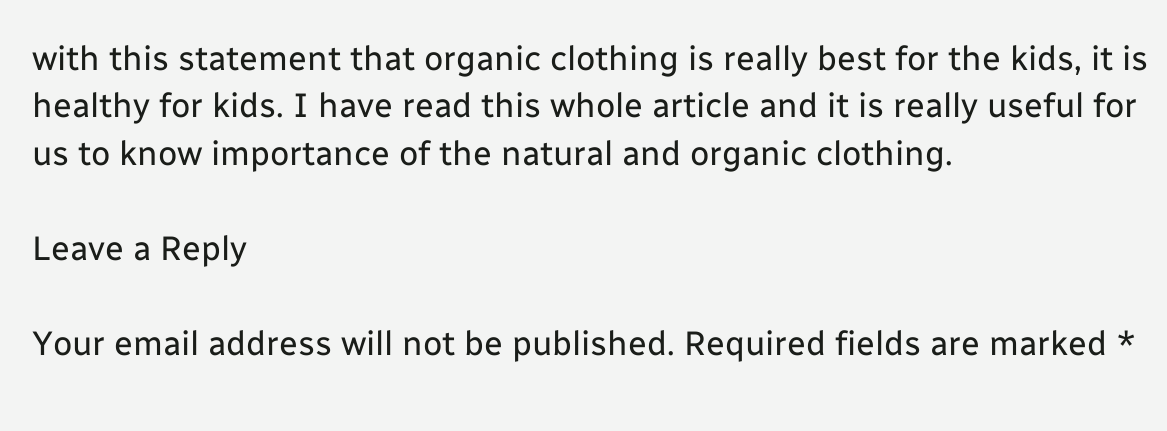with this statement that organic clothing is really best for the kids, it is healthy for kids. I have read this whole article and it is really useful for us to know importance of the natural and organic clothing.

Leave a Reply

Your email address will not be published. Required fields are marked *